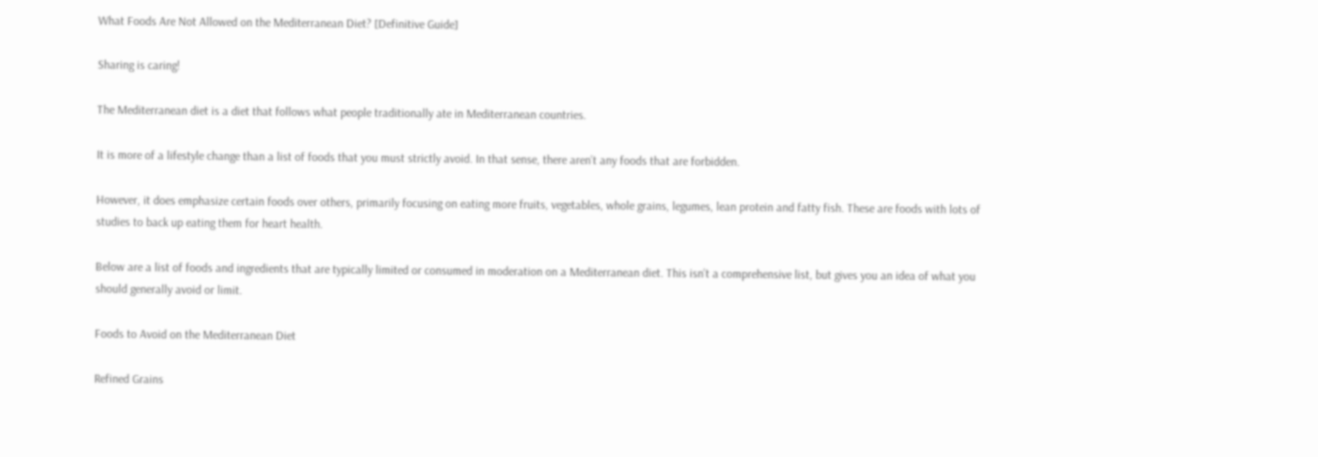What Foods Are Not Allowed on the Mediterranean Diet? [Definitive Guide]

Sharing is caring!

The Mediterranean diet is a diet that follows what people traditionally ate in Mediterranean countries.

It is more of a lifestyle change than a list of foods that you must strictly avoid. In that sense, there aren’t any foods that are forbidden.

However, it does emphasize certain foods over others, primarily focusing on eating more fruits, vegetables, whole grains, legumes, lean protein and fatty fish. These are foods with lots of studies to back up eating them for heart health.

Below are a list of foods and ingredients that are typically limited or consumed in moderation on a Mediterranean diet. This isn’t a comprehensive list, but gives you an idea of what you should generally avoid or limit.

Foods to Avoid on the Mediterranean Diet

Refined Grains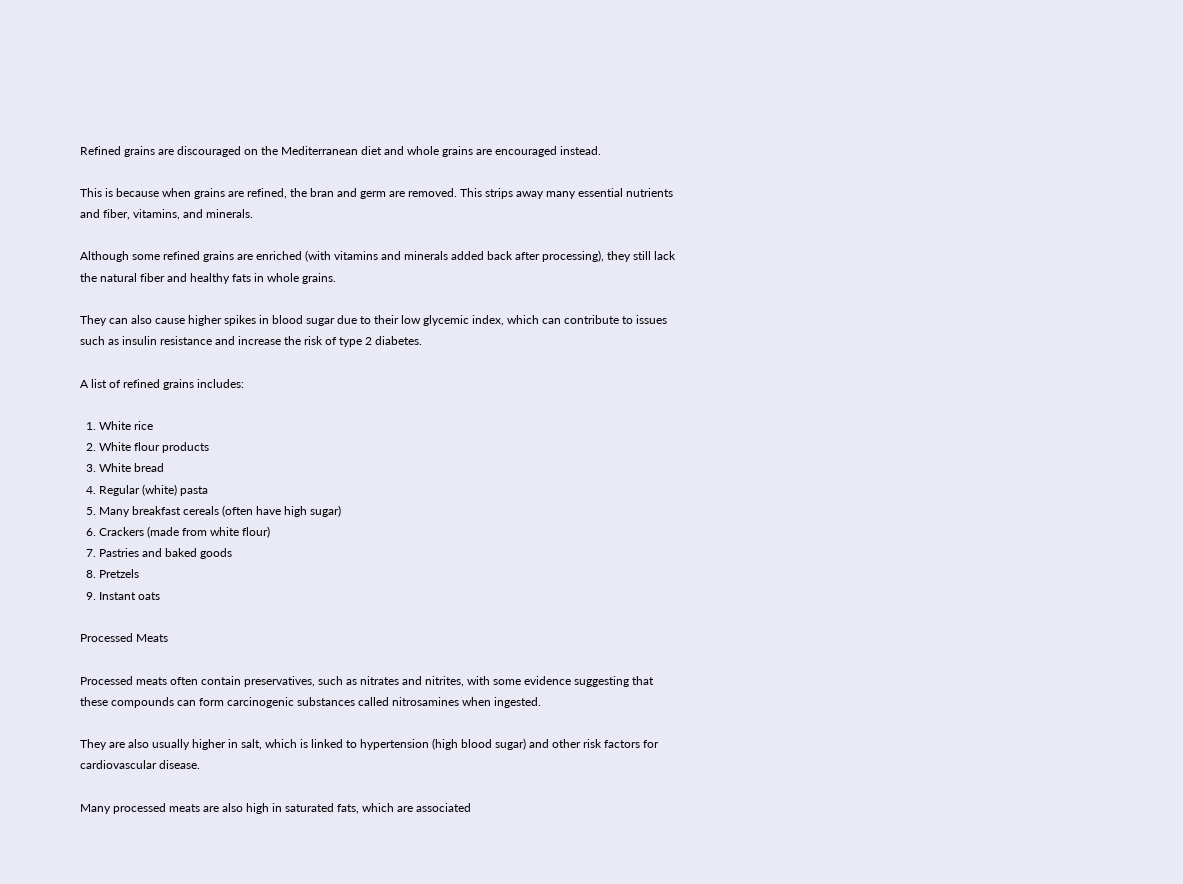Refined grains are discouraged on the Mediterranean diet and whole grains are encouraged instead.

This is because when grains are refined, the bran and germ are removed. This strips away many essential nutrients and fiber, vitamins, and minerals.

Although some refined grains are enriched (with vitamins and minerals added back after processing), they still lack the natural fiber and healthy fats in whole grains.

They can also cause higher spikes in blood sugar due to their low glycemic index, which can contribute to issues such as insulin resistance and increase the risk of type 2 diabetes.

A list of refined grains includes:

  1. White rice
  2. White flour products
  3. White bread
  4. Regular (white) pasta
  5. Many breakfast cereals (often have high sugar)
  6. Crackers (made from white flour)
  7. Pastries and baked goods
  8. Pretzels
  9. Instant oats

Processed Meats

Processed meats often contain preservatives, such as nitrates and nitrites, with some evidence suggesting that these compounds can form carcinogenic substances called nitrosamines when ingested.

They are also usually higher in salt, which is linked to hypertension (high blood sugar) and other risk factors for cardiovascular disease.

Many processed meats are also high in saturated fats, which are associated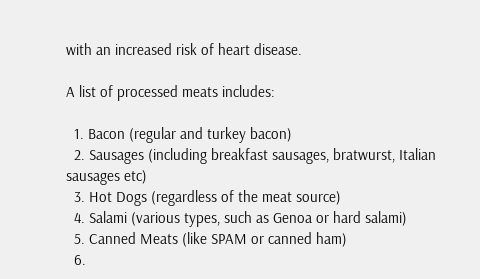with an increased risk of heart disease.

A list of processed meats includes:

  1. Bacon (regular and turkey bacon)
  2. Sausages (including breakfast sausages, bratwurst, Italian sausages etc)
  3. Hot Dogs (regardless of the meat source)
  4. Salami (various types, such as Genoa or hard salami)
  5. Canned Meats (like SPAM or canned ham)
  6.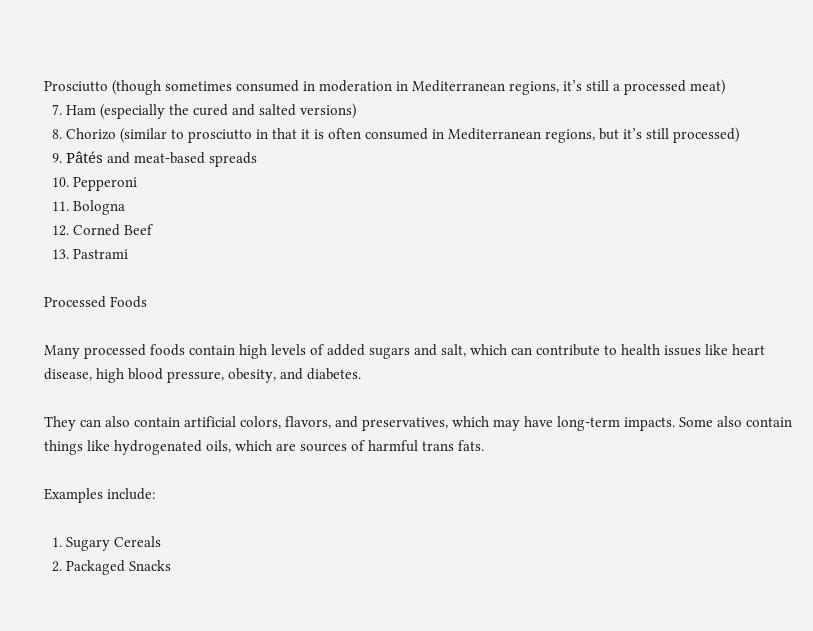Prosciutto (though sometimes consumed in moderation in Mediterranean regions, it’s still a processed meat)
  7. Ham (especially the cured and salted versions)
  8. Chorizo (similar to prosciutto in that it is often consumed in Mediterranean regions, but it’s still processed)
  9. Pâtés and meat-based spreads
  10. Pepperoni
  11. Bologna
  12. Corned Beef
  13. Pastrami

Processed Foods

Many processed foods contain high levels of added sugars and salt, which can contribute to health issues like heart disease, high blood pressure, obesity, and diabetes.

They can also contain artificial colors, flavors, and preservatives, which may have long-term impacts. Some also contain things like hydrogenated oils, which are sources of harmful trans fats.

Examples include:

  1. Sugary Cereals
  2. Packaged Snacks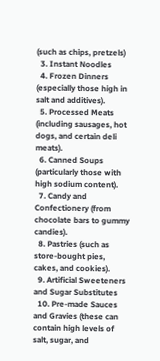(such as chips, pretzels)
  3. Instant Noodles
  4. Frozen Dinners (especially those high in salt and additives).
  5. Processed Meats (including sausages, hot dogs, and certain deli meats).
  6. Canned Soups (particularly those with high sodium content).
  7. Candy and Confectionery (from chocolate bars to gummy candies).
  8. Pastries (such as store-bought pies, cakes, and cookies).
  9. Artificial Sweeteners and Sugar Substitutes
  10. Pre-made Sauces and Gravies (these can contain high levels of salt, sugar, and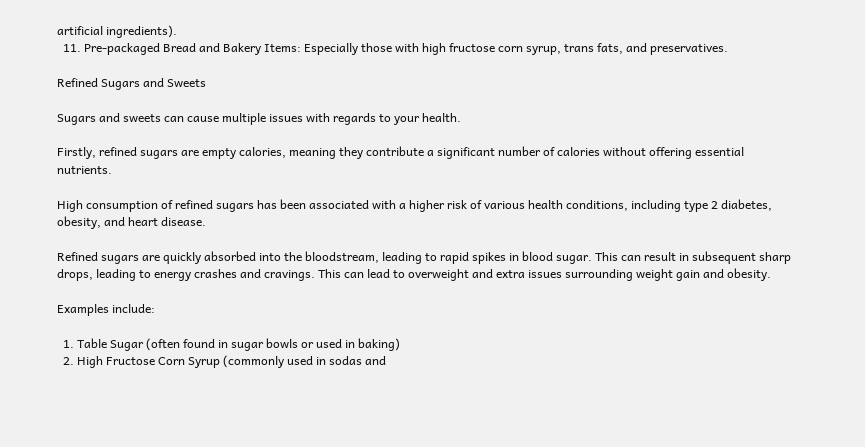artificial ingredients).
  11. Pre-packaged Bread and Bakery Items: Especially those with high fructose corn syrup, trans fats, and preservatives.

Refined Sugars and Sweets

Sugars and sweets can cause multiple issues with regards to your health.

Firstly, refined sugars are empty calories, meaning they contribute a significant number of calories without offering essential nutrients.

High consumption of refined sugars has been associated with a higher risk of various health conditions, including type 2 diabetes, obesity, and heart disease.

Refined sugars are quickly absorbed into the bloodstream, leading to rapid spikes in blood sugar. This can result in subsequent sharp drops, leading to energy crashes and cravings. This can lead to overweight and extra issues surrounding weight gain and obesity.

Examples include:

  1. Table Sugar (often found in sugar bowls or used in baking)
  2. High Fructose Corn Syrup (commonly used in sodas and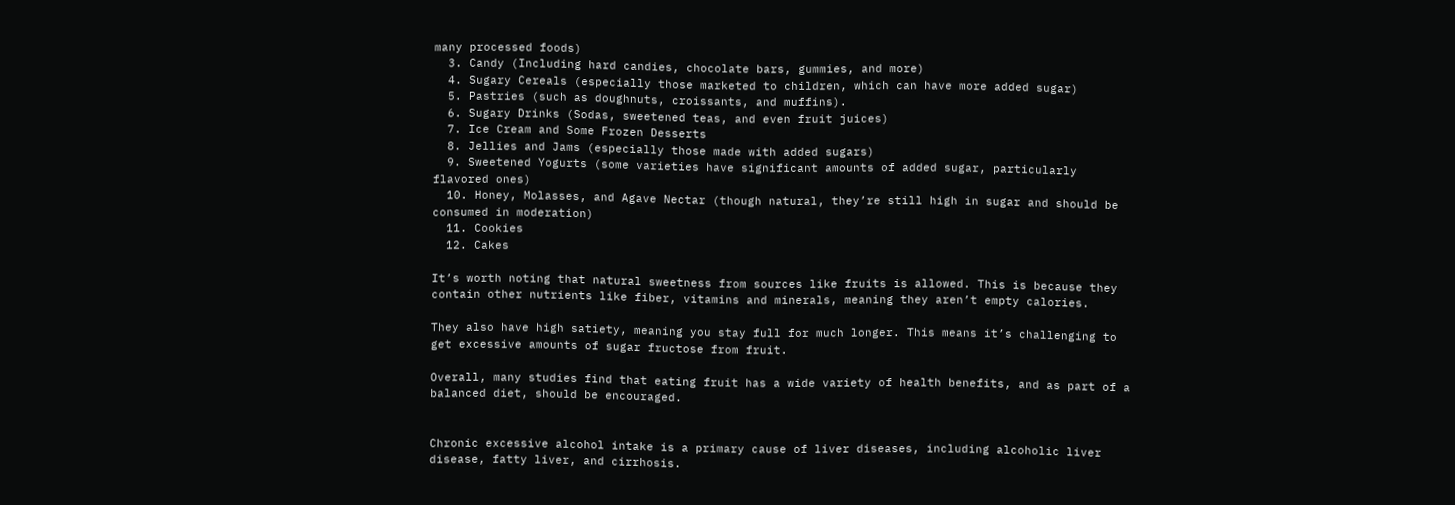many processed foods)
  3. Candy (Including hard candies, chocolate bars, gummies, and more)
  4. Sugary Cereals (especially those marketed to children, which can have more added sugar)
  5. Pastries (such as doughnuts, croissants, and muffins).
  6. Sugary Drinks (Sodas, sweetened teas, and even fruit juices)
  7. Ice Cream and Some Frozen Desserts
  8. Jellies and Jams (especially those made with added sugars)
  9. Sweetened Yogurts (some varieties have significant amounts of added sugar, particularly flavored ones)
  10. Honey, Molasses, and Agave Nectar (though natural, they’re still high in sugar and should be consumed in moderation)
  11. Cookies
  12. Cakes

It’s worth noting that natural sweetness from sources like fruits is allowed. This is because they contain other nutrients like fiber, vitamins and minerals, meaning they aren’t empty calories.

They also have high satiety, meaning you stay full for much longer. This means it’s challenging to get excessive amounts of sugar fructose from fruit.

Overall, many studies find that eating fruit has a wide variety of health benefits, and as part of a balanced diet, should be encouraged.


Chronic excessive alcohol intake is a primary cause of liver diseases, including alcoholic liver disease, fatty liver, and cirrhosis.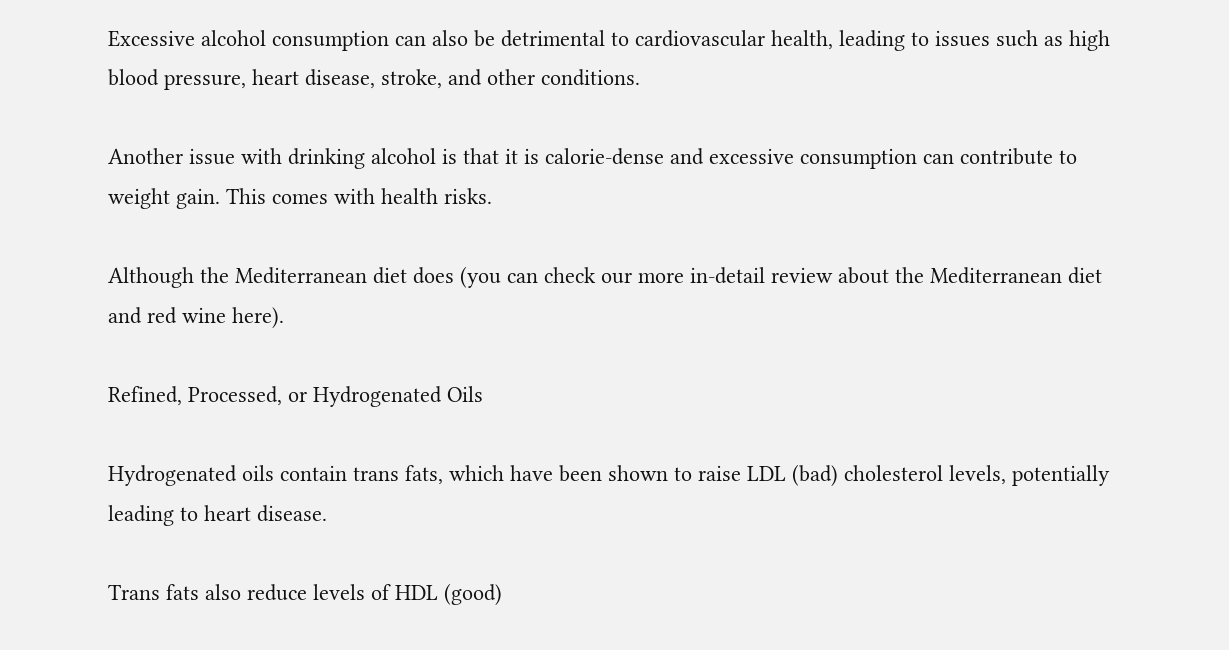Excessive alcohol consumption can also be detrimental to cardiovascular health, leading to issues such as high blood pressure, heart disease, stroke, and other conditions.

Another issue with drinking alcohol is that it is calorie-dense and excessive consumption can contribute to weight gain. This comes with health risks.

Although the Mediterranean diet does (you can check our more in-detail review about the Mediterranean diet and red wine here).

Refined, Processed, or Hydrogenated Oils

Hydrogenated oils contain trans fats, which have been shown to raise LDL (bad) cholesterol levels, potentially leading to heart disease.

Trans fats also reduce levels of HDL (good)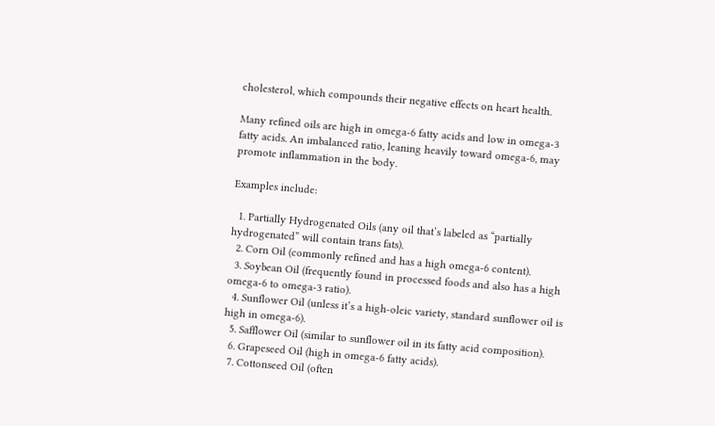cholesterol, which compounds their negative effects on heart health.

Many refined oils are high in omega-6 fatty acids and low in omega-3 fatty acids. An imbalanced ratio, leaning heavily toward omega-6, may promote inflammation in the body.

Examples include:

  1. Partially Hydrogenated Oils (any oil that’s labeled as “partially hydrogenated” will contain trans fats).
  2. Corn Oil (commonly refined and has a high omega-6 content).
  3. Soybean Oil (frequently found in processed foods and also has a high omega-6 to omega-3 ratio).
  4. Sunflower Oil (unless it’s a high-oleic variety, standard sunflower oil is high in omega-6).
  5. Safflower Oil (similar to sunflower oil in its fatty acid composition).
  6. Grapeseed Oil (high in omega-6 fatty acids).
  7. Cottonseed Oil (often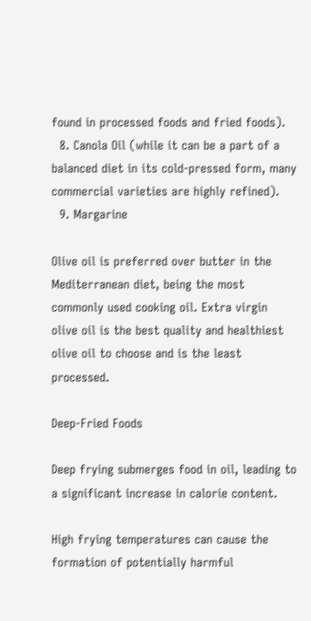found in processed foods and fried foods).
  8. Canola Oil (while it can be a part of a balanced diet in its cold-pressed form, many commercial varieties are highly refined).
  9. Margarine

Olive oil is preferred over butter in the Mediterranean diet, being the most commonly used cooking oil. Extra virgin olive oil is the best quality and healthiest olive oil to choose and is the least processed.

Deep-Fried Foods

Deep frying submerges food in oil, leading to a significant increase in calorie content.

High frying temperatures can cause the formation of potentially harmful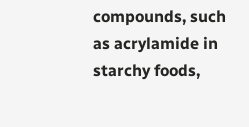compounds, such as acrylamide in starchy foods,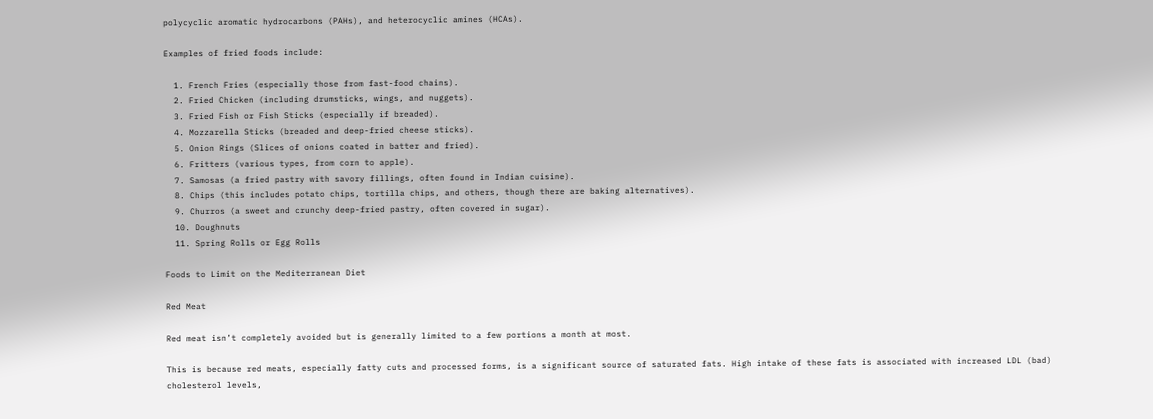polycyclic aromatic hydrocarbons (PAHs), and heterocyclic amines (HCAs).

Examples of fried foods include:

  1. French Fries (especially those from fast-food chains).
  2. Fried Chicken (including drumsticks, wings, and nuggets).
  3. Fried Fish or Fish Sticks (especially if breaded).
  4. Mozzarella Sticks (breaded and deep-fried cheese sticks).
  5. Onion Rings (Slices of onions coated in batter and fried).
  6. Fritters (various types, from corn to apple).
  7. Samosas (a fried pastry with savory fillings, often found in Indian cuisine).
  8. Chips (this includes potato chips, tortilla chips, and others, though there are baking alternatives).
  9. Churros (a sweet and crunchy deep-fried pastry, often covered in sugar).
  10. Doughnuts
  11. Spring Rolls or Egg Rolls

Foods to Limit on the Mediterranean Diet

Red Meat

Red meat isn’t completely avoided but is generally limited to a few portions a month at most.

This is because red meats, especially fatty cuts and processed forms, is a significant source of saturated fats. High intake of these fats is associated with increased LDL (bad) cholesterol levels,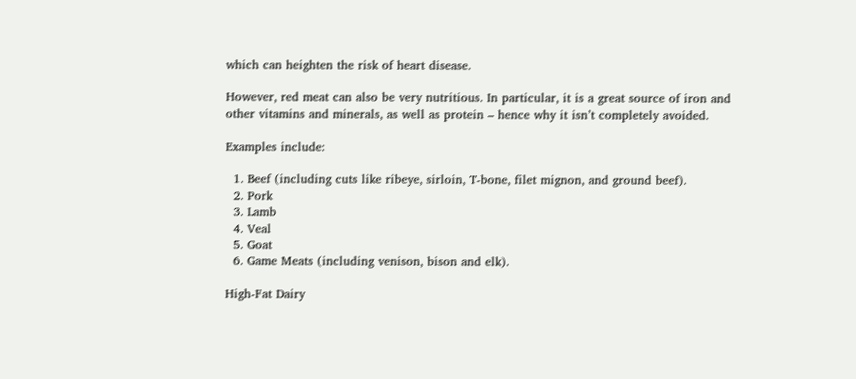which can heighten the risk of heart disease.

However, red meat can also be very nutritious. In particular, it is a great source of iron and other vitamins and minerals, as well as protein – hence why it isn’t completely avoided.

Examples include:

  1. Beef (including cuts like ribeye, sirloin, T-bone, filet mignon, and ground beef).
  2. Pork
  3. Lamb
  4. Veal
  5. Goat
  6. Game Meats (including venison, bison and elk).

High-Fat Dairy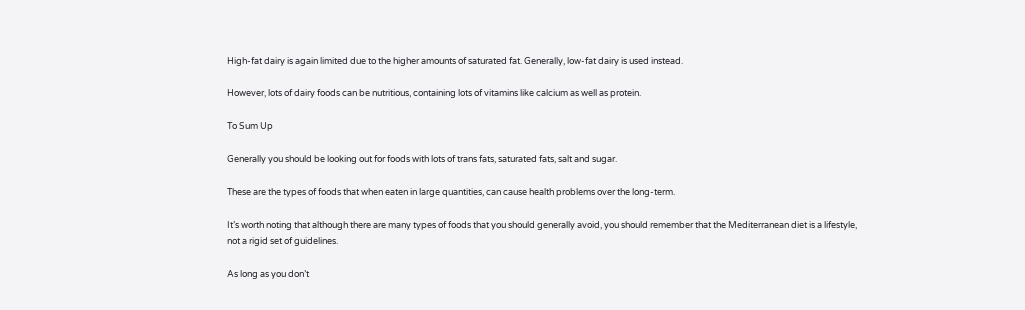High-fat dairy is again limited due to the higher amounts of saturated fat. Generally, low-fat dairy is used instead.

However, lots of dairy foods can be nutritious, containing lots of vitamins like calcium as well as protein.

To Sum Up

Generally you should be looking out for foods with lots of trans fats, saturated fats, salt and sugar.

These are the types of foods that when eaten in large quantities, can cause health problems over the long-term.

It’s worth noting that although there are many types of foods that you should generally avoid, you should remember that the Mediterranean diet is a lifestyle, not a rigid set of guidelines.

As long as you don’t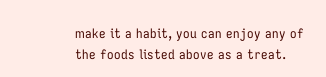make it a habit, you can enjoy any of the foods listed above as a treat.